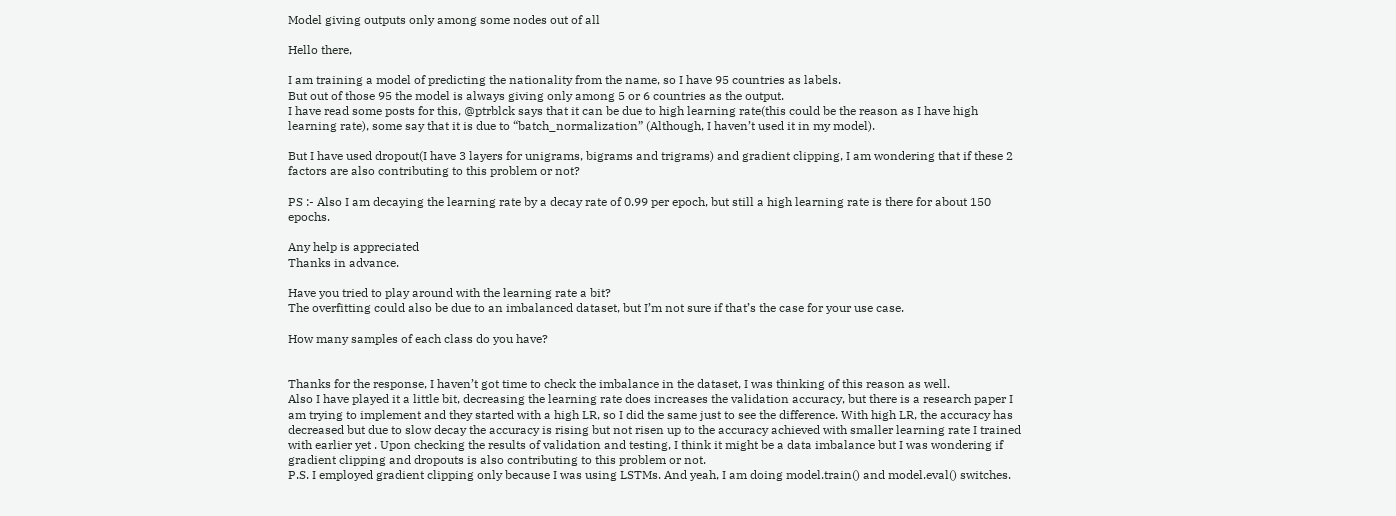Model giving outputs only among some nodes out of all

Hello there,

I am training a model of predicting the nationality from the name, so I have 95 countries as labels.
But out of those 95 the model is always giving only among 5 or 6 countries as the output.
I have read some posts for this, @ptrblck says that it can be due to high learning rate(this could be the reason as I have high learning rate), some say that it is due to “batch_normalization” (Although, I haven’t used it in my model).

But I have used dropout(I have 3 layers for unigrams, bigrams and trigrams) and gradient clipping, I am wondering that if these 2 factors are also contributing to this problem or not?

PS :- Also I am decaying the learning rate by a decay rate of 0.99 per epoch, but still a high learning rate is there for about 150 epochs.

Any help is appreciated
Thanks in advance.

Have you tried to play around with the learning rate a bit?
The overfitting could also be due to an imbalanced dataset, but I’m not sure if that’s the case for your use case.

How many samples of each class do you have?


Thanks for the response, I haven’t got time to check the imbalance in the dataset, I was thinking of this reason as well.
Also I have played it a little bit, decreasing the learning rate does increases the validation accuracy, but there is a research paper I am trying to implement and they started with a high LR, so I did the same just to see the difference. With high LR, the accuracy has decreased but due to slow decay the accuracy is rising but not risen up to the accuracy achieved with smaller learning rate I trained with earlier yet . Upon checking the results of validation and testing, I think it might be a data imbalance but I was wondering if gradient clipping and dropouts is also contributing to this problem or not.
P.S. I employed gradient clipping only because I was using LSTMs. And yeah, I am doing model.train() and model.eval() switches.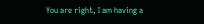You are right, I am having a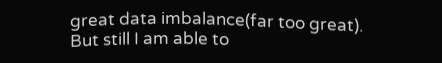great data imbalance(far too great). But still I am able to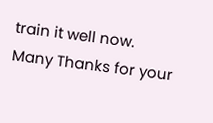train it well now.
Many Thanks for your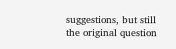suggestions, but still the original question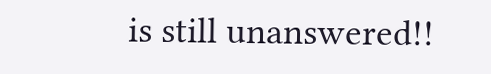is still unanswered!!